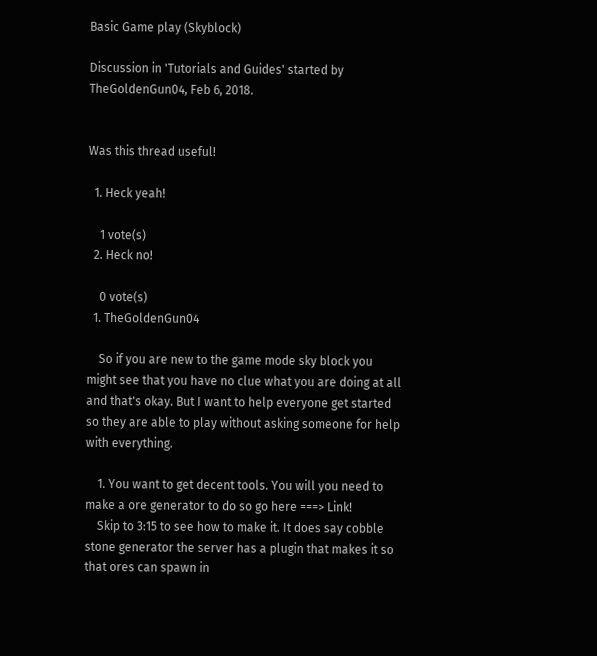Basic Game play (Skyblock)

Discussion in 'Tutorials and Guides' started by TheGoldenGun04, Feb 6, 2018.


Was this thread useful!

  1. Heck yeah!

    1 vote(s)
  2. Heck no!

    0 vote(s)
  1. TheGoldenGun04

    So if you are new to the game mode sky block you might see that you have no clue what you are doing at all and that's okay. But I want to help everyone get started so they are able to play without asking someone for help with everything.

    1. You want to get decent tools. You will you need to make a ore generator to do so go here ===> Link!
    Skip to 3:15 to see how to make it. It does say cobble stone generator the server has a plugin that makes it so that ores can spawn in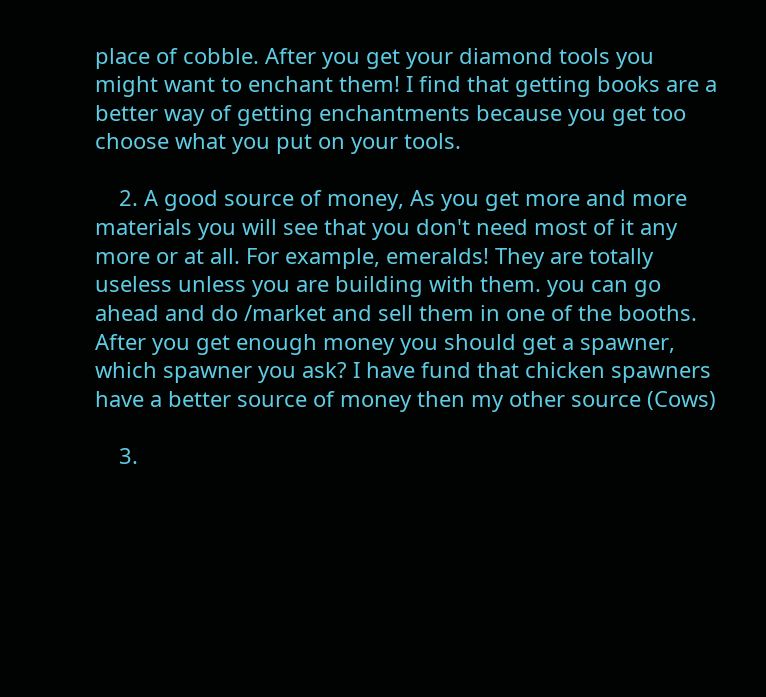place of cobble. After you get your diamond tools you might want to enchant them! I find that getting books are a better way of getting enchantments because you get too choose what you put on your tools.

    2. A good source of money, As you get more and more materials you will see that you don't need most of it any more or at all. For example, emeralds! They are totally useless unless you are building with them. you can go ahead and do /market and sell them in one of the booths. After you get enough money you should get a spawner, which spawner you ask? I have fund that chicken spawners have a better source of money then my other source (Cows)

    3.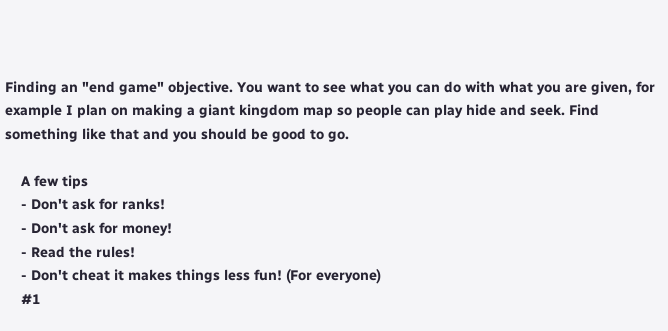Finding an "end game" objective. You want to see what you can do with what you are given, for example I plan on making a giant kingdom map so people can play hide and seek. Find something like that and you should be good to go.

    A few tips
    - Don't ask for ranks!
    - Don't ask for money!
    - Read the rules!
    - Don't cheat it makes things less fun! (For everyone)
    #1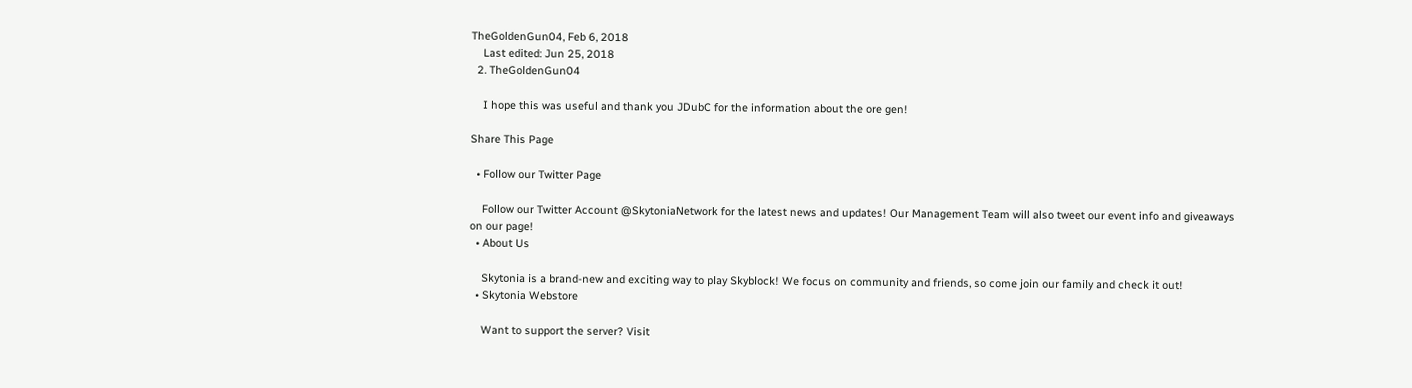TheGoldenGun04, Feb 6, 2018
    Last edited: Jun 25, 2018
  2. TheGoldenGun04

    I hope this was useful and thank you JDubC for the information about the ore gen!

Share This Page

  • Follow our Twitter Page

    Follow our Twitter Account @SkytoniaNetwork for the latest news and updates! Our Management Team will also tweet our event info and giveaways on our page!
  • About Us

    Skytonia is a brand-new and exciting way to play Skyblock! We focus on community and friends, so come join our family and check it out!
  • Skytonia Webstore

    Want to support the server? Visit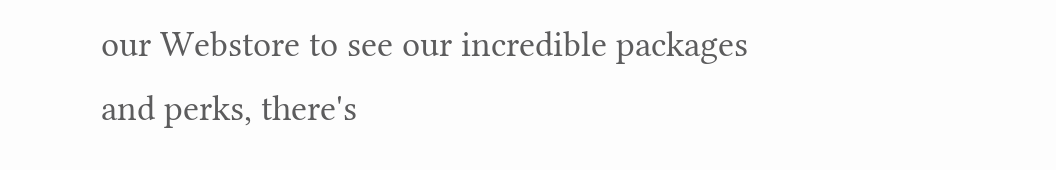our Webstore to see our incredible packages and perks, there's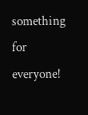something for everyone!